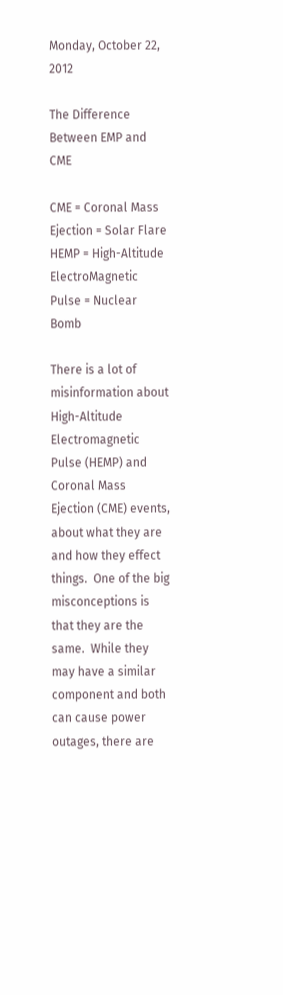Monday, October 22, 2012

The Difference Between EMP and CME

CME = Coronal Mass Ejection = Solar Flare
HEMP = High-Altitude ElectroMagnetic Pulse = Nuclear Bomb

There is a lot of misinformation about High-Altitude Electromagnetic Pulse (HEMP) and Coronal Mass Ejection (CME) events, about what they are and how they effect things.  One of the big misconceptions is that they are the same.  While they may have a similar component and both can cause power outages, there are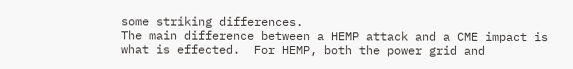some striking differences.
The main difference between a HEMP attack and a CME impact is what is effected.  For HEMP, both the power grid and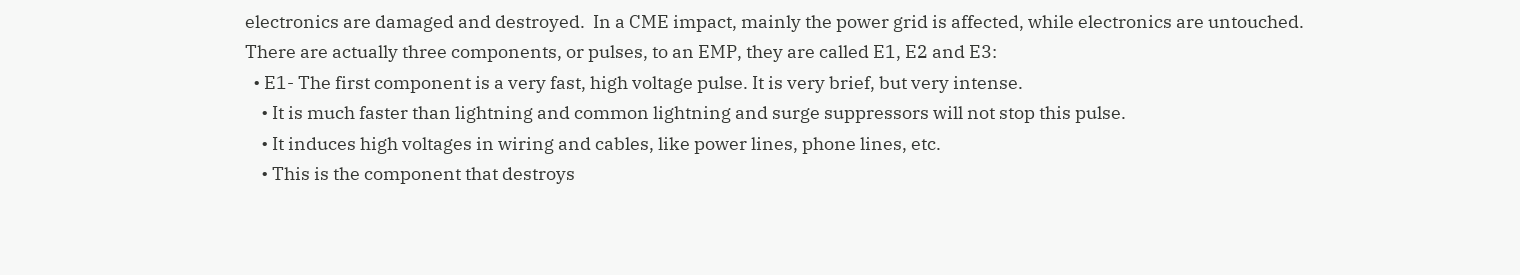electronics are damaged and destroyed.  In a CME impact, mainly the power grid is affected, while electronics are untouched.
There are actually three components, or pulses, to an EMP, they are called E1, E2 and E3:
  • E1- The first component is a very fast, high voltage pulse. It is very brief, but very intense.
    • It is much faster than lightning and common lightning and surge suppressors will not stop this pulse.
    • It induces high voltages in wiring and cables, like power lines, phone lines, etc.
    • This is the component that destroys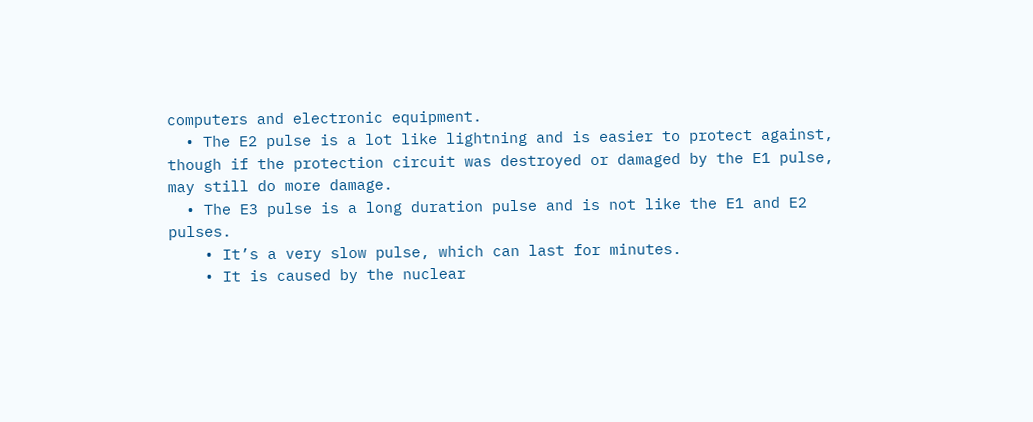computers and electronic equipment.
  • The E2 pulse is a lot like lightning and is easier to protect against, though if the protection circuit was destroyed or damaged by the E1 pulse, may still do more damage.
  • The E3 pulse is a long duration pulse and is not like the E1 and E2 pulses.
    • It’s a very slow pulse, which can last for minutes.
    • It is caused by the nuclear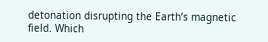detonation disrupting the Earth’s magnetic field. Which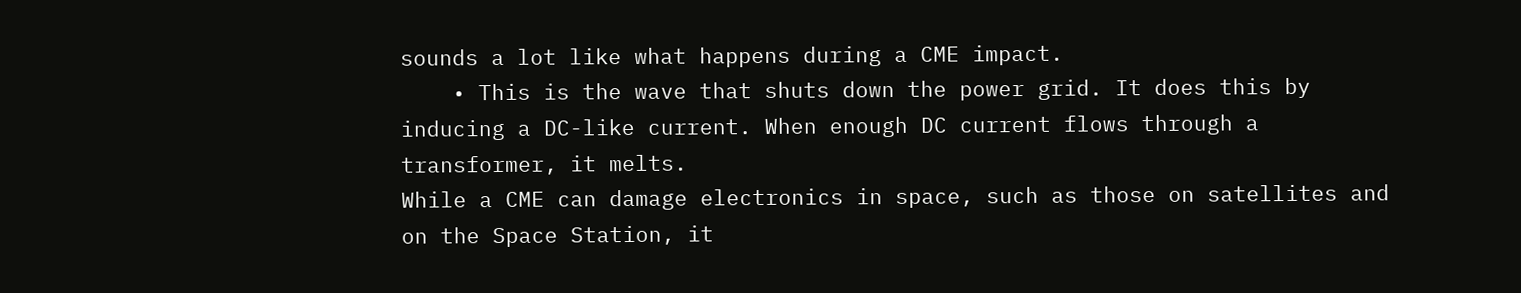sounds a lot like what happens during a CME impact.
    • This is the wave that shuts down the power grid. It does this by inducing a DC-like current. When enough DC current flows through a transformer, it melts.
While a CME can damage electronics in space, such as those on satellites and on the Space Station, it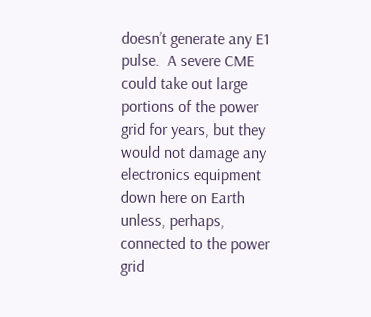doesn’t generate any E1 pulse.  A severe CME could take out large portions of the power grid for years, but they would not damage any electronics equipment down here on Earth unless, perhaps, connected to the power grid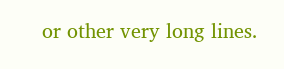or other very long lines.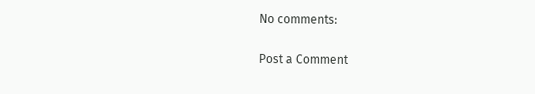No comments:

Post a Comment